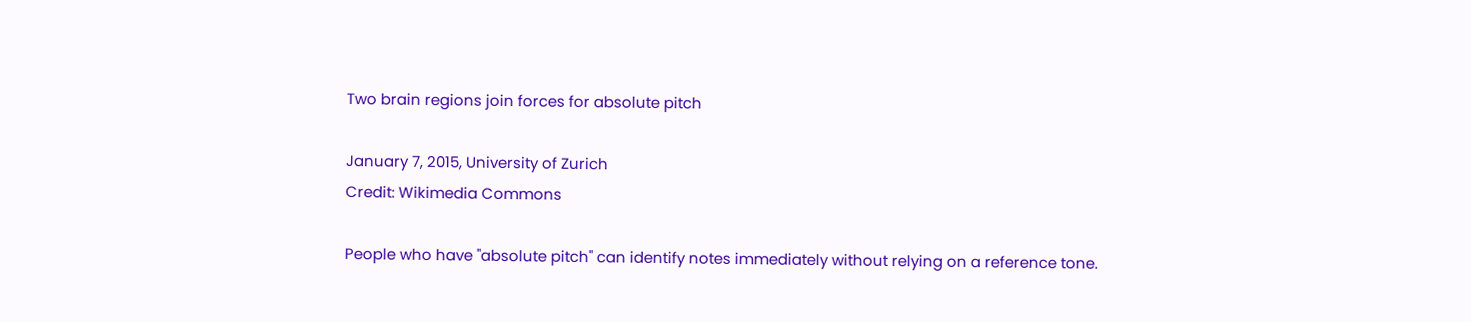Two brain regions join forces for absolute pitch

January 7, 2015, University of Zurich
Credit: Wikimedia Commons

People who have "absolute pitch" can identify notes immediately without relying on a reference tone.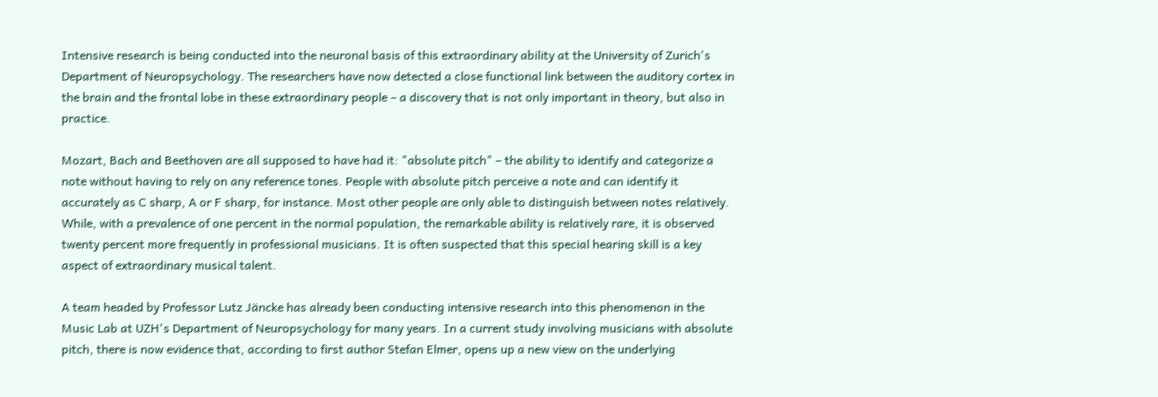Intensive research is being conducted into the neuronal basis of this extraordinary ability at the University of Zurich's Department of Neuropsychology. The researchers have now detected a close functional link between the auditory cortex in the brain and the frontal lobe in these extraordinary people – a discovery that is not only important in theory, but also in practice.

Mozart, Bach and Beethoven are all supposed to have had it: "absolute pitch" – the ability to identify and categorize a note without having to rely on any reference tones. People with absolute pitch perceive a note and can identify it accurately as C sharp, A or F sharp, for instance. Most other people are only able to distinguish between notes relatively. While, with a prevalence of one percent in the normal population, the remarkable ability is relatively rare, it is observed twenty percent more frequently in professional musicians. It is often suspected that this special hearing skill is a key aspect of extraordinary musical talent.

A team headed by Professor Lutz Jäncke has already been conducting intensive research into this phenomenon in the Music Lab at UZH's Department of Neuropsychology for many years. In a current study involving musicians with absolute pitch, there is now evidence that, according to first author Stefan Elmer, opens up a new view on the underlying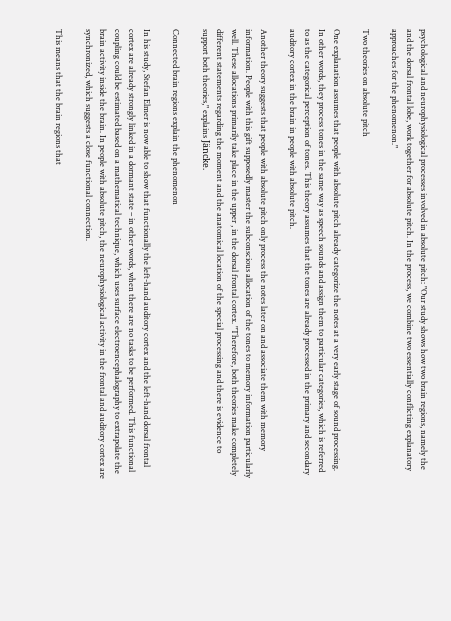psychological and neurophysiological processes involved in absolute pitch: "Our study shows how two brain regions, namely the and the dorsal frontal lobe, work together for absolute pitch. In the process, we combine two essentially conflicting explanatory approaches for the phenomenon."

Two theories on absolute pitch

One explanation assumes that people with absolute pitch already categorize the notes at a very early stage of sound processing. In other words, they process tones in the same way as speech sounds and assign them to particular categories, which is referred to as the categorical perception of tones. This theory assumes that the tones are already processed in the primary and secondary auditory cortex in the brain in people with absolute pitch.

Another theory suggests that people with absolute pitch only process the notes later on and associate them with memory information. People with this gift supposedly master the subconscious allocation of the tones to memory information particularly well. These allocations primarily take place in the upper , in the dorsal frontal cortex. "Therefore, both theories make completely different statements regarding the moment and the anatomical location of the special processing and there is evidence to support both theories," explains Jäncke.

Connected brain regions explain the phenomenon

In his study, Stefan Elmer is now able to show that functionally the left-hand auditory cortex and the left-hand dorsal frontal cortex are already strongly linked in a dormant state – in other words, when there are no tasks to be performed. This functional coupling could be estimated based on a mathematical technique, which uses surface electroencephalography to extrapolate the brain activity inside the brain. In people with absolute pitch, the neurophysiological activity in the frontal and auditory cortex are synchronized, which suggests a close functional connection.

This means that the brain regions that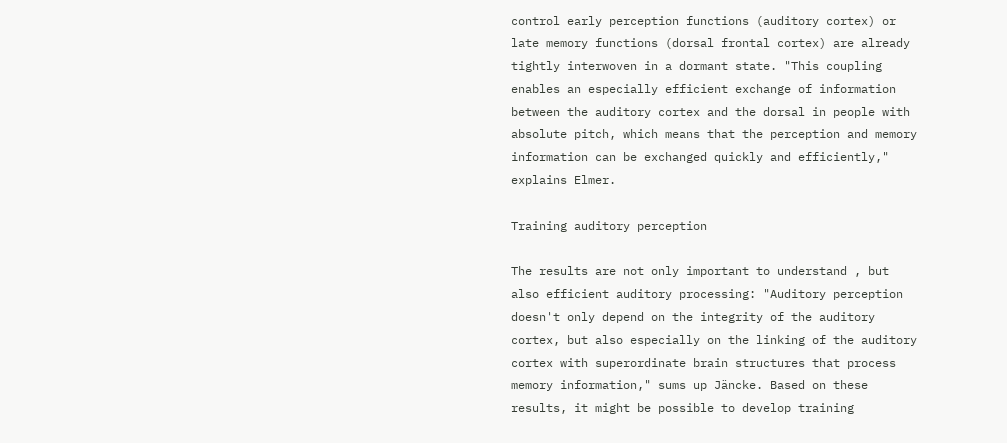control early perception functions (auditory cortex) or late memory functions (dorsal frontal cortex) are already tightly interwoven in a dormant state. "This coupling enables an especially efficient exchange of information between the auditory cortex and the dorsal in people with absolute pitch, which means that the perception and memory information can be exchanged quickly and efficiently," explains Elmer.

Training auditory perception

The results are not only important to understand , but also efficient auditory processing: "Auditory perception doesn't only depend on the integrity of the auditory cortex, but also especially on the linking of the auditory cortex with superordinate brain structures that process memory information," sums up Jäncke. Based on these results, it might be possible to develop training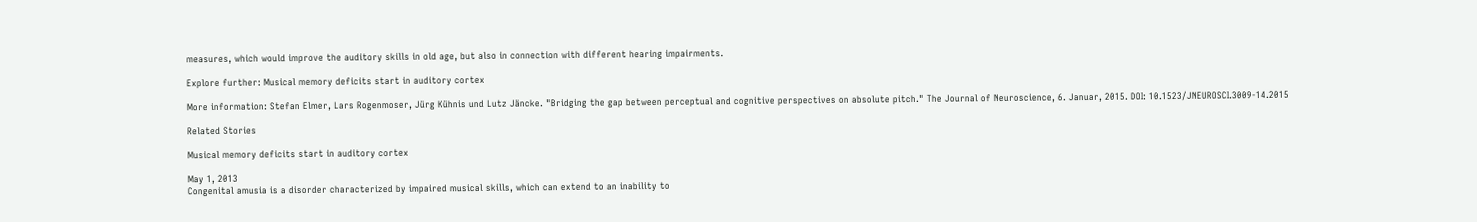measures, which would improve the auditory skills in old age, but also in connection with different hearing impairments.

Explore further: Musical memory deficits start in auditory cortex

More information: Stefan Elmer, Lars Rogenmoser, Jürg Kühnis und Lutz Jäncke. "Bridging the gap between perceptual and cognitive perspectives on absolute pitch." The Journal of Neuroscience, 6. Januar, 2015. DOI: 10.1523/JNEUROSCI.3009-14.2015

Related Stories

Musical memory deficits start in auditory cortex

May 1, 2013
Congenital amusia is a disorder characterized by impaired musical skills, which can extend to an inability to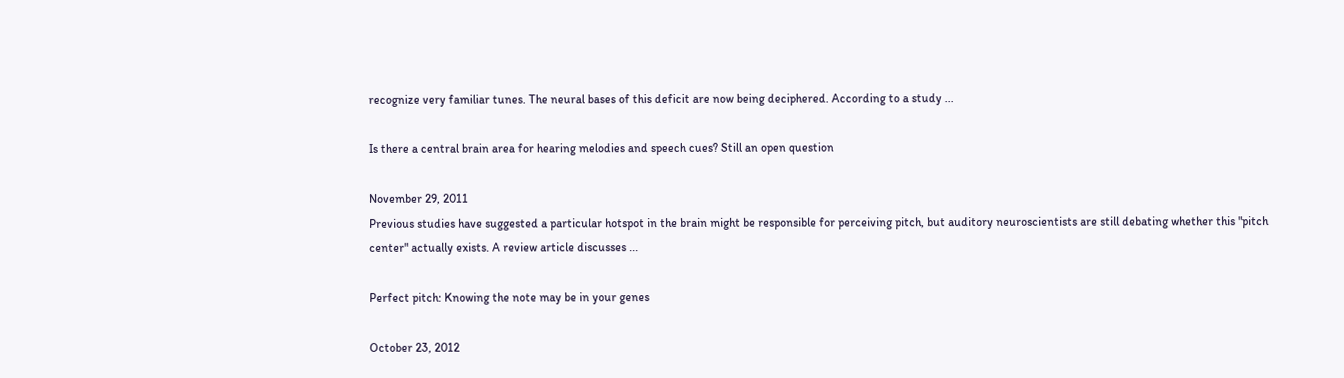recognize very familiar tunes. The neural bases of this deficit are now being deciphered. According to a study ...

Is there a central brain area for hearing melodies and speech cues? Still an open question

November 29, 2011
Previous studies have suggested a particular hotspot in the brain might be responsible for perceiving pitch, but auditory neuroscientists are still debating whether this "pitch center" actually exists. A review article discusses ...

Perfect pitch: Knowing the note may be in your genes

October 23, 2012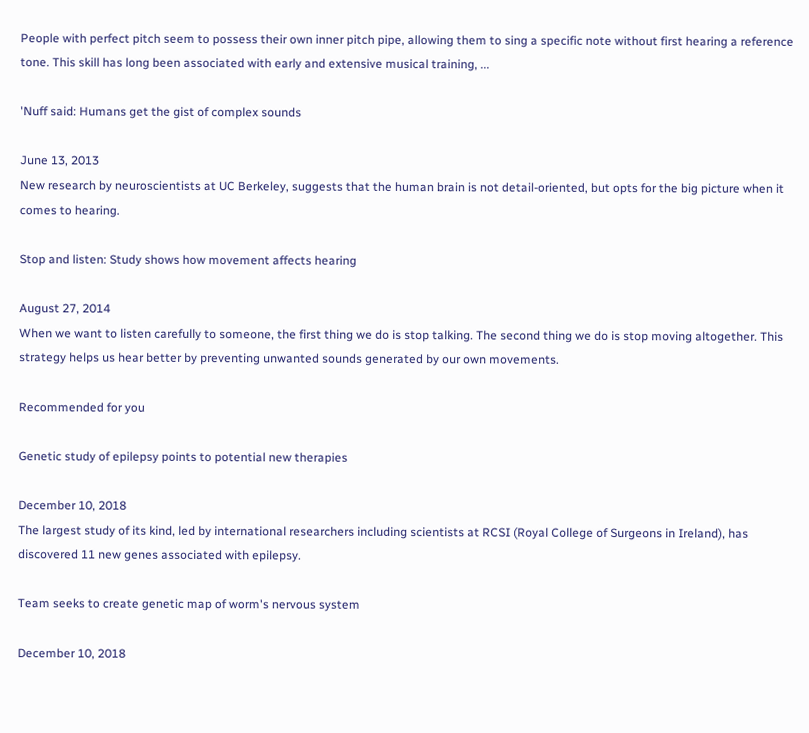People with perfect pitch seem to possess their own inner pitch pipe, allowing them to sing a specific note without first hearing a reference tone. This skill has long been associated with early and extensive musical training, ...

'Nuff said: Humans get the gist of complex sounds

June 13, 2013
New research by neuroscientists at UC Berkeley, suggests that the human brain is not detail-oriented, but opts for the big picture when it comes to hearing.

Stop and listen: Study shows how movement affects hearing

August 27, 2014
When we want to listen carefully to someone, the first thing we do is stop talking. The second thing we do is stop moving altogether. This strategy helps us hear better by preventing unwanted sounds generated by our own movements.

Recommended for you

Genetic study of epilepsy points to potential new therapies

December 10, 2018
The largest study of its kind, led by international researchers including scientists at RCSI (Royal College of Surgeons in Ireland), has discovered 11 new genes associated with epilepsy.

Team seeks to create genetic map of worm's nervous system

December 10, 2018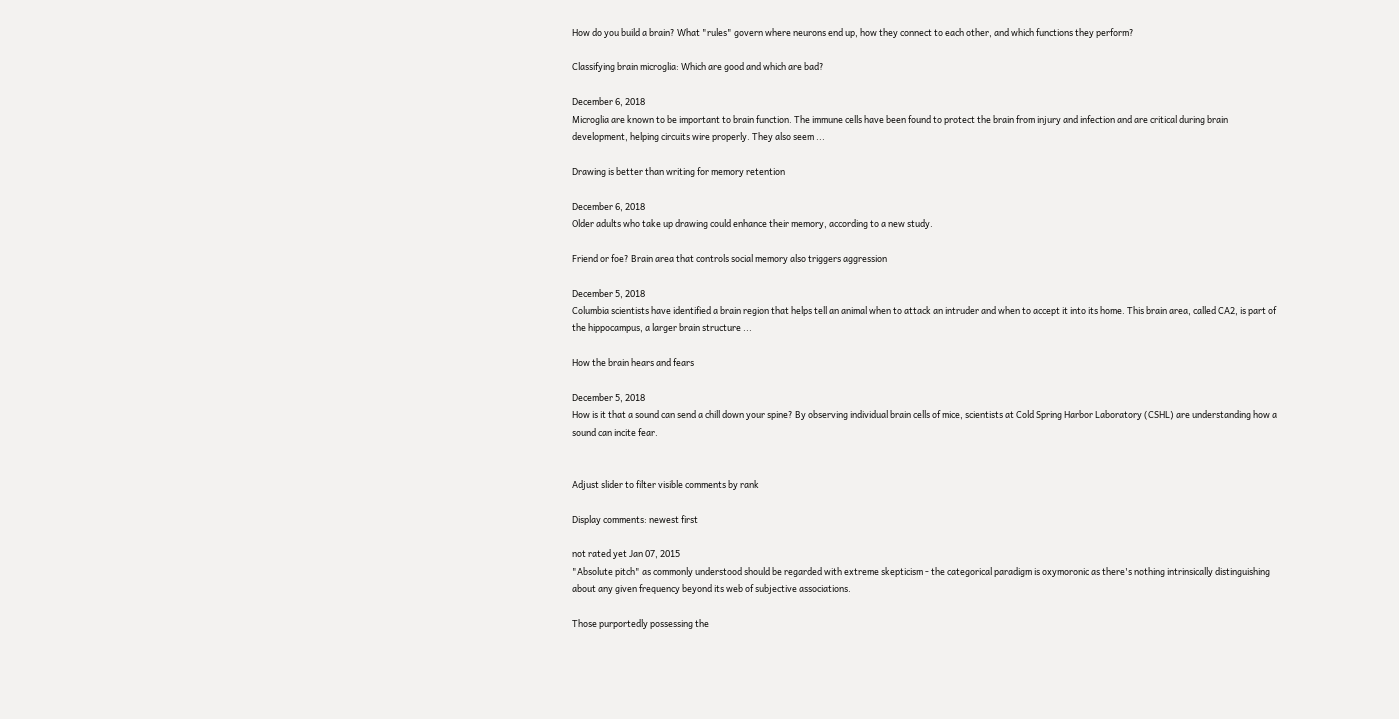How do you build a brain? What "rules" govern where neurons end up, how they connect to each other, and which functions they perform?

Classifying brain microglia: Which are good and which are bad?

December 6, 2018
Microglia are known to be important to brain function. The immune cells have been found to protect the brain from injury and infection and are critical during brain development, helping circuits wire properly. They also seem ...

Drawing is better than writing for memory retention

December 6, 2018
Older adults who take up drawing could enhance their memory, according to a new study.

Friend or foe? Brain area that controls social memory also triggers aggression

December 5, 2018
Columbia scientists have identified a brain region that helps tell an animal when to attack an intruder and when to accept it into its home. This brain area, called CA2, is part of the hippocampus, a larger brain structure ...

How the brain hears and fears

December 5, 2018
How is it that a sound can send a chill down your spine? By observing individual brain cells of mice, scientists at Cold Spring Harbor Laboratory (CSHL) are understanding how a sound can incite fear.


Adjust slider to filter visible comments by rank

Display comments: newest first

not rated yet Jan 07, 2015
"Absolute pitch" as commonly understood should be regarded with extreme skepticism - the categorical paradigm is oxymoronic as there's nothing intrinsically distinguishing about any given frequency beyond its web of subjective associations.

Those purportedly possessing the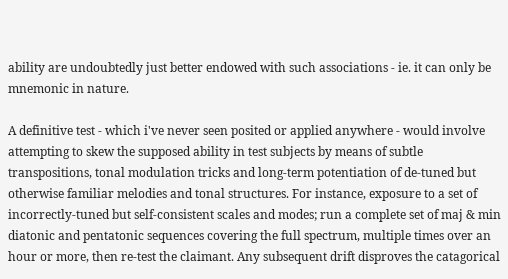ability are undoubtedly just better endowed with such associations - ie. it can only be mnemonic in nature.

A definitive test - which i've never seen posited or applied anywhere - would involve attempting to skew the supposed ability in test subjects by means of subtle transpositions, tonal modulation tricks and long-term potentiation of de-tuned but otherwise familiar melodies and tonal structures. For instance, exposure to a set of incorrectly-tuned but self-consistent scales and modes; run a complete set of maj & min diatonic and pentatonic sequences covering the full spectrum, multiple times over an hour or more, then re-test the claimant. Any subsequent drift disproves the catagorical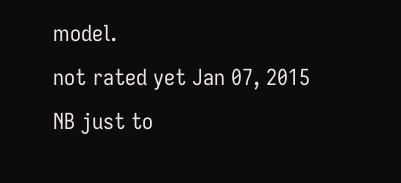model.
not rated yet Jan 07, 2015
NB just to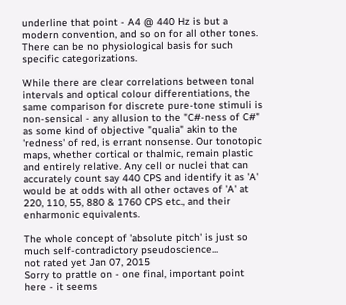underline that point - A4 @ 440 Hz is but a modern convention, and so on for all other tones. There can be no physiological basis for such specific categorizations.

While there are clear correlations between tonal intervals and optical colour differentiations, the same comparison for discrete pure-tone stimuli is non-sensical - any allusion to the "C#-ness of C#" as some kind of objective "qualia" akin to the 'redness' of red, is errant nonsense. Our tonotopic maps, whether cortical or thalmic, remain plastic and entirely relative. Any cell or nuclei that can accurately count say 440 CPS and identify it as 'A' would be at odds with all other octaves of 'A' at 220, 110, 55, 880 & 1760 CPS etc., and their enharmonic equivalents.

The whole concept of 'absolute pitch' is just so much self-contradictory pseudoscience...
not rated yet Jan 07, 2015
Sorry to prattle on - one final, important point here - it seems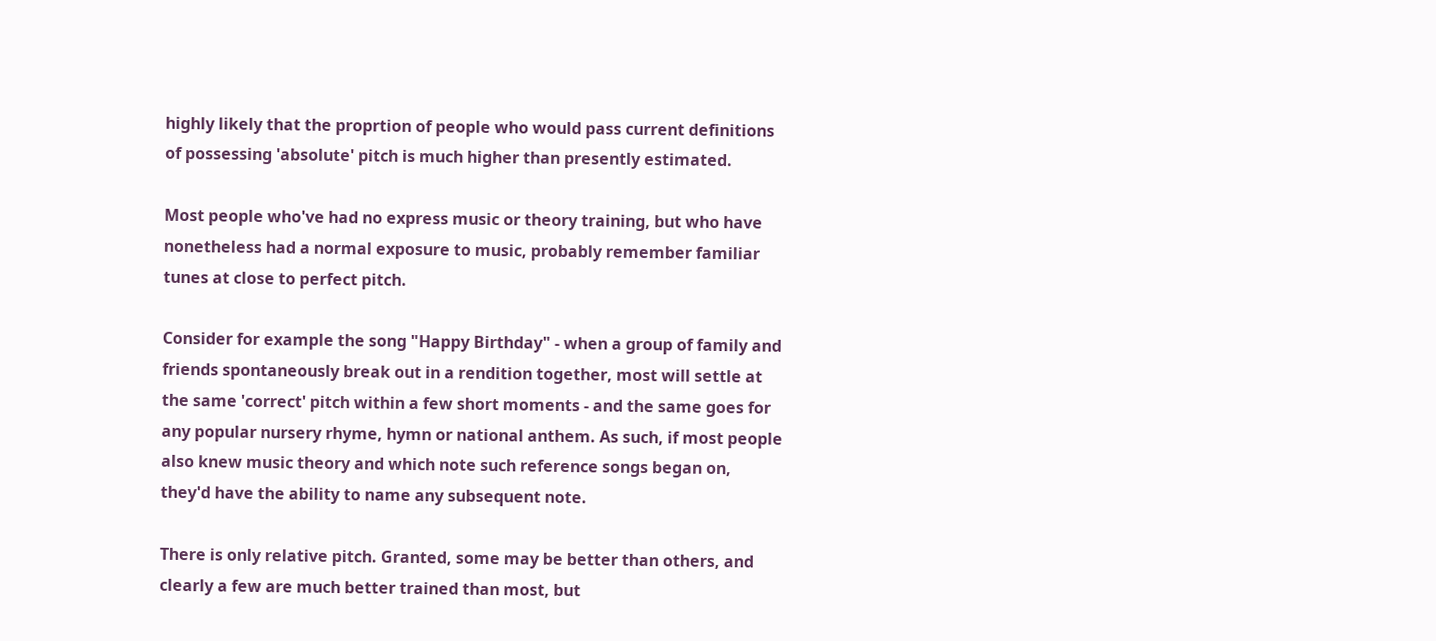highly likely that the proprtion of people who would pass current definitions of possessing 'absolute' pitch is much higher than presently estimated.

Most people who've had no express music or theory training, but who have nonetheless had a normal exposure to music, probably remember familiar tunes at close to perfect pitch.

Consider for example the song "Happy Birthday" - when a group of family and friends spontaneously break out in a rendition together, most will settle at the same 'correct' pitch within a few short moments - and the same goes for any popular nursery rhyme, hymn or national anthem. As such, if most people also knew music theory and which note such reference songs began on, they'd have the ability to name any subsequent note.

There is only relative pitch. Granted, some may be better than others, and clearly a few are much better trained than most, but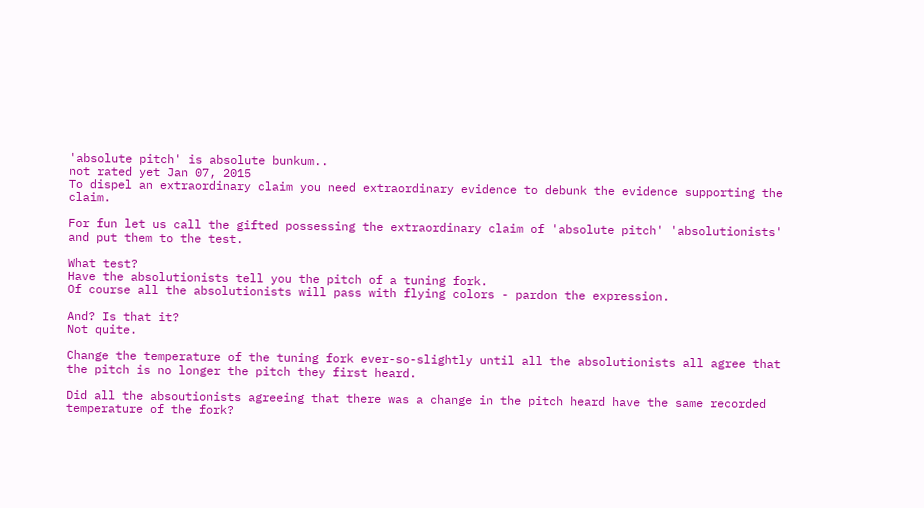'absolute pitch' is absolute bunkum..
not rated yet Jan 07, 2015
To dispel an extraordinary claim you need extraordinary evidence to debunk the evidence supporting the claim.

For fun let us call the gifted possessing the extraordinary claim of 'absolute pitch' 'absolutionists' and put them to the test.

What test?
Have the absolutionists tell you the pitch of a tuning fork.
Of course all the absolutionists will pass with flying colors - pardon the expression.

And? Is that it?
Not quite.

Change the temperature of the tuning fork ever-so-slightly until all the absolutionists all agree that the pitch is no longer the pitch they first heard.

Did all the absoutionists agreeing that there was a change in the pitch heard have the same recorded temperature of the fork?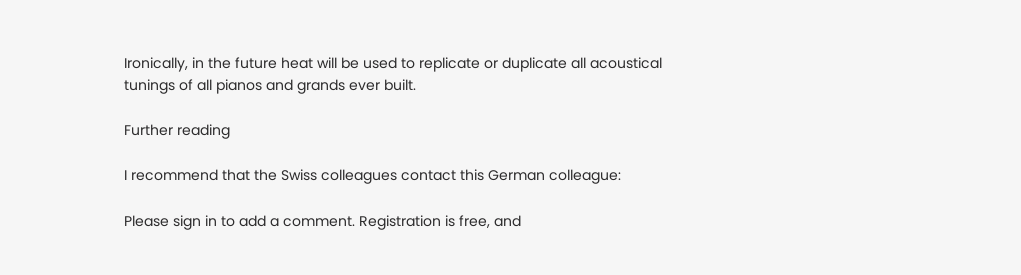Ironically, in the future heat will be used to replicate or duplicate all acoustical tunings of all pianos and grands ever built.

Further reading

I recommend that the Swiss colleagues contact this German colleague:

Please sign in to add a comment. Registration is free, and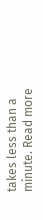takes less than a minute. Read more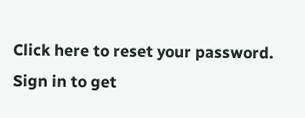Click here to reset your password.
Sign in to get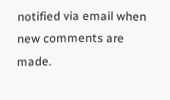notified via email when new comments are made.